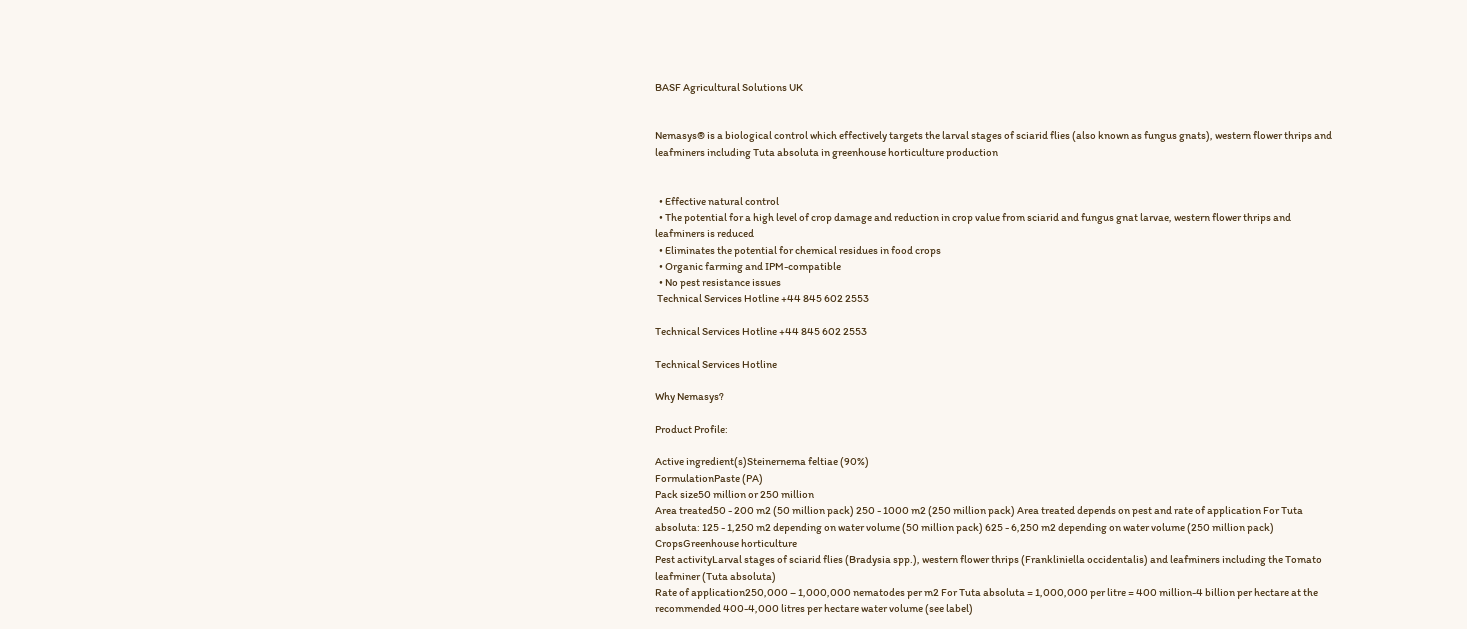BASF Agricultural Solutions UK


Nemasys® is a biological control which effectively targets the larval stages of sciarid flies (also known as fungus gnats), western flower thrips and leafminers including Tuta absoluta in greenhouse horticulture production


  • Effective natural control
  • The potential for a high level of crop damage and reduction in crop value from sciarid and fungus gnat larvae, western flower thrips and leafminers is reduced
  • Eliminates the potential for chemical residues in food crops
  • Organic farming and IPM-compatible
  • No pest resistance issues
 Technical Services Hotline +44 845 602 2553

Technical Services Hotline +44 845 602 2553

Technical Services Hotline

Why Nemasys?

Product Profile:

Active ingredient(s)Steinernema feltiae (90%)
FormulationPaste (PA)
Pack size50 million or 250 million
Area treated50 - 200 m2 (50 million pack) 250 - 1000 m2 (250 million pack) Area treated depends on pest and rate of application For Tuta absoluta: 125 - 1,250 m2 depending on water volume (50 million pack) 625 - 6,250 m2 depending on water volume (250 million pack)
CropsGreenhouse horticulture
Pest activityLarval stages of sciarid flies (Bradysia spp.), western flower thrips (Frankliniella occidentalis) and leafminers including the Tomato leafminer (Tuta absoluta)
Rate of application250,000 – 1,000,000 nematodes per m2 For Tuta absoluta = 1,000,000 per litre = 400 million-4 billion per hectare at the recommended 400-4,000 litres per hectare water volume (see label)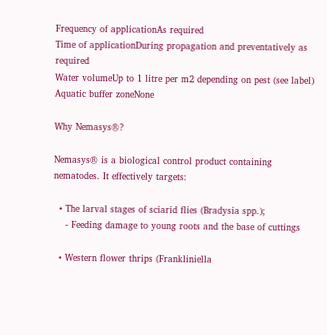Frequency of applicationAs required
Time of applicationDuring propagation and preventatively as required
Water volumeUp to 1 litre per m2 depending on pest (see label)
Aquatic buffer zoneNone

Why Nemasys®?

Nemasys® is a biological control product containing nematodes. It effectively targets:

  • The larval stages of sciarid flies (Bradysia spp.);
    - Feeding damage to young roots and the base of cuttings

  • Western flower thrips (Frankliniella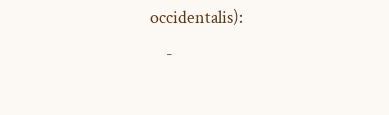occidentalis):
    -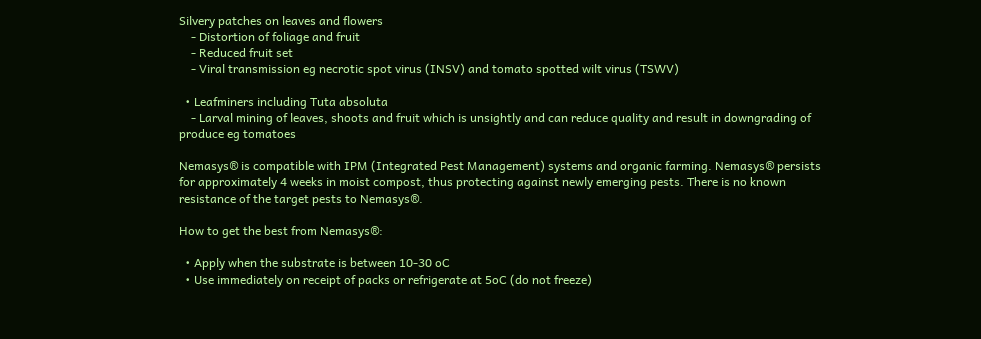Silvery patches on leaves and flowers
    - Distortion of foliage and fruit
    - Reduced fruit set
    - Viral transmission eg necrotic spot virus (INSV) and tomato spotted wilt virus (TSWV)

  • Leafminers including Tuta absoluta
    - Larval mining of leaves, shoots and fruit which is unsightly and can reduce quality and result in downgrading of produce eg tomatoes

Nemasys® is compatible with IPM (Integrated Pest Management) systems and organic farming. Nemasys® persists for approximately 4 weeks in moist compost, thus protecting against newly emerging pests. There is no known resistance of the target pests to Nemasys®.

How to get the best from Nemasys®:

  • Apply when the substrate is between 10-30 oC
  • Use immediately on receipt of packs or refrigerate at 5oC (do not freeze)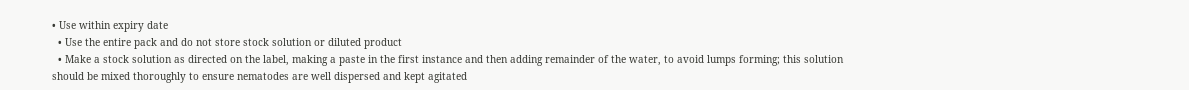• Use within expiry date
  • Use the entire pack and do not store stock solution or diluted product
  • Make a stock solution as directed on the label, making a paste in the first instance and then adding remainder of the water, to avoid lumps forming; this solution should be mixed thoroughly to ensure nematodes are well dispersed and kept agitated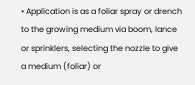• Application is as a foliar spray or drench to the growing medium via boom, lance or sprinklers, selecting the nozzle to give a medium (foliar) or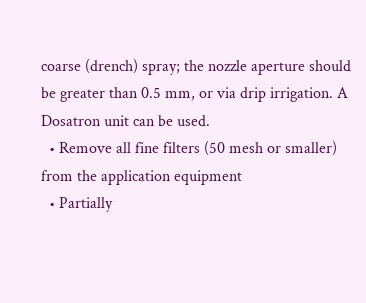coarse (drench) spray; the nozzle aperture should be greater than 0.5 mm, or via drip irrigation. A Dosatron unit can be used.
  • Remove all fine filters (50 mesh or smaller) from the application equipment
  • Partially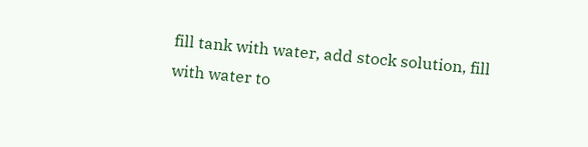fill tank with water, add stock solution, fill with water to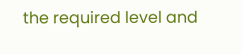the required level and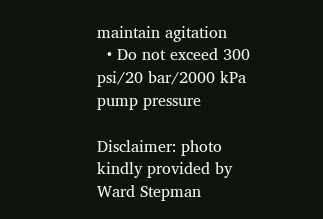maintain agitation
  • Do not exceed 300 psi/20 bar/2000 kPa pump pressure

Disclaimer: photo kindly provided by Ward Stepman